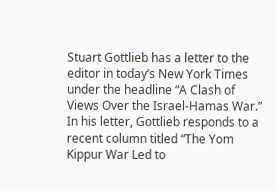Stuart Gottlieb has a letter to the editor in today’s New York Times under the headline “A Clash of Views Over the Israel-Hamas War.” In his letter, Gottlieb responds to a recent column titled “The Yom Kippur War Led to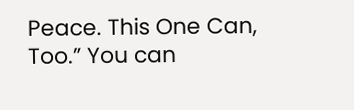Peace. This One Can, Too.” You can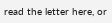read the letter here, or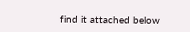find it attached below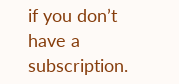if you don’t have a subscription.